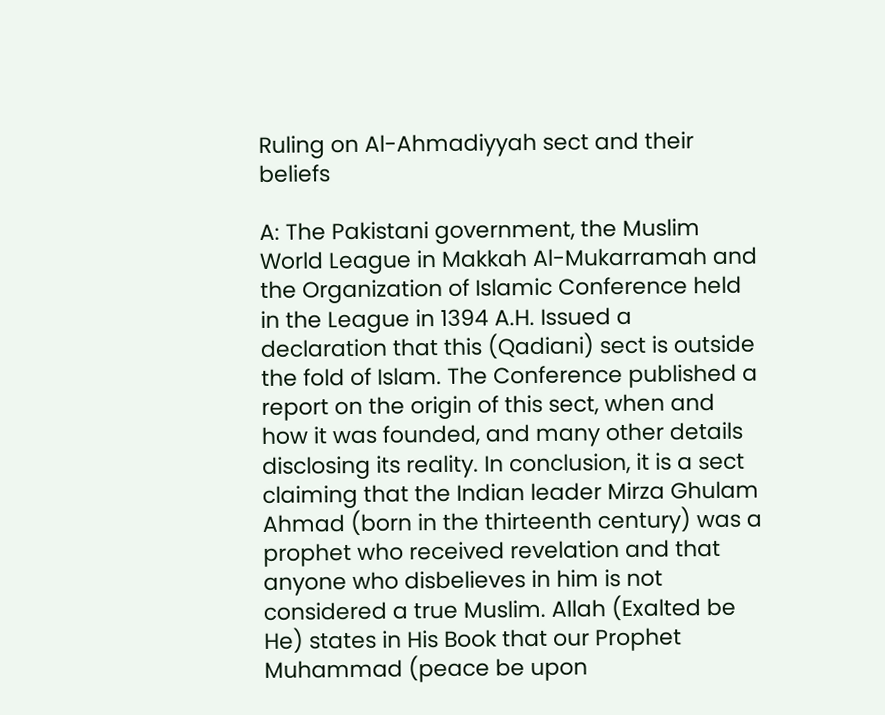Ruling on Al-Ahmadiyyah sect and their beliefs

A: The Pakistani government, the Muslim World League in Makkah Al-Mukarramah and the Organization of Islamic Conference held in the League in 1394 A.H. Issued a declaration that this (Qadiani) sect is outside the fold of Islam. The Conference published a report on the origin of this sect, when and how it was founded, and many other details disclosing its reality. In conclusion, it is a sect claiming that the Indian leader Mirza Ghulam Ahmad (born in the thirteenth century) was a prophet who received revelation and that anyone who disbelieves in him is not considered a true Muslim. Allah (Exalted be He) states in His Book that our Prophet Muhammad (peace be upon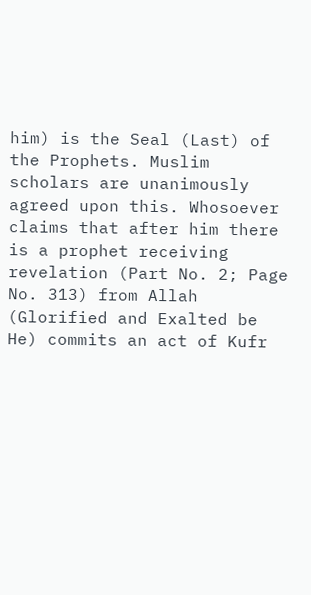him) is the Seal (Last) of the Prophets. Muslim scholars are unanimously agreed upon this. Whosoever claims that after him there is a prophet receiving revelation (Part No. 2; Page No. 313) from Allah (Glorified and Exalted be He) commits an act of Kufr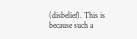(disbelief). This is because such a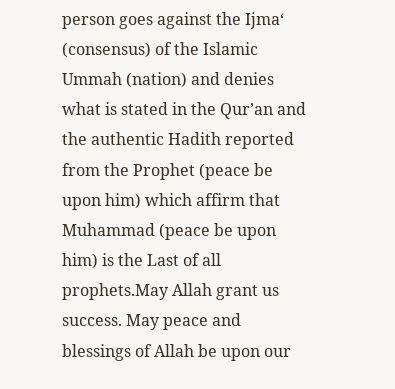person goes against the Ijma‘ (consensus) of the Islamic Ummah (nation) and denies what is stated in the Qur’an and the authentic Hadith reported from the Prophet (peace be upon him) which affirm that Muhammad (peace be upon him) is the Last of all prophets.May Allah grant us success. May peace and blessings of Allah be upon our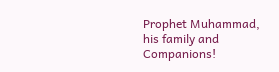Prophet Muhammad, his family and Companions!